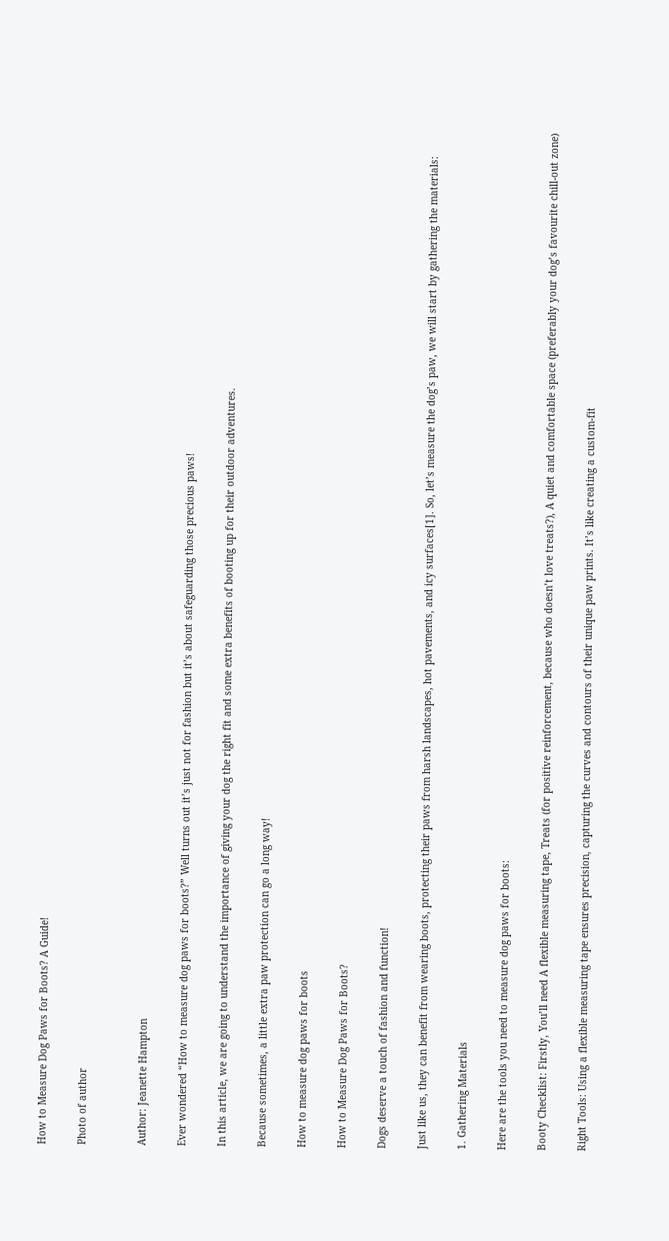How to Measure Dog Paws for Boots? A Guide!

Photo of author


Author: Jeanette Hampton

Ever wondered “How to measure dog paws for boots?” Well turns out it’s just not for fashion but it’s about safeguarding those precious paws!

In this article, we are going to understand the importance of giving your dog the right fit and some extra benefits of booting up for their outdoor adventures.

Because sometimes, a little extra paw protection can go a long way!

How to measure dog paws for boots

How to Measure Dog Paws for Boots?

Dogs deserve a touch of fashion and function!

Just like us, they can benefit from wearing boots, protecting their paws from harsh landscapes, hot pavements, and icy surfaces[1]. So, let’s measure the dog’s paw, we will start by gathering the materials:

1. Gathering Materials

Here are the tools you need to measure dog paws for boots:

Booty Checklist: Firstly, You’ll need A flexible measuring tape, Treats (for positive reinforcement, because who doesn’t love treats?), A quiet and comfortable space (preferably your dog’s favourite chill-out zone)

Right Tools: Using a flexible measuring tape ensures precision, capturing the curves and contours of their unique paw prints. It’s like creating a custom-fit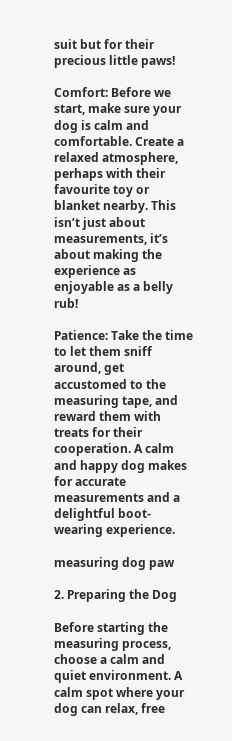suit but for their precious little paws!

Comfort: Before we start, make sure your dog is calm and comfortable. Create a relaxed atmosphere, perhaps with their favourite toy or blanket nearby. This isn’t just about measurements, it’s about making the experience as enjoyable as a belly rub!

Patience: Take the time to let them sniff around, get accustomed to the measuring tape, and reward them with treats for their cooperation. A calm and happy dog makes for accurate measurements and a delightful boot-wearing experience.

measuring dog paw

2. Preparing the Dog

Before starting the measuring process, choose a calm and quiet environment. A calm spot where your dog can relax, free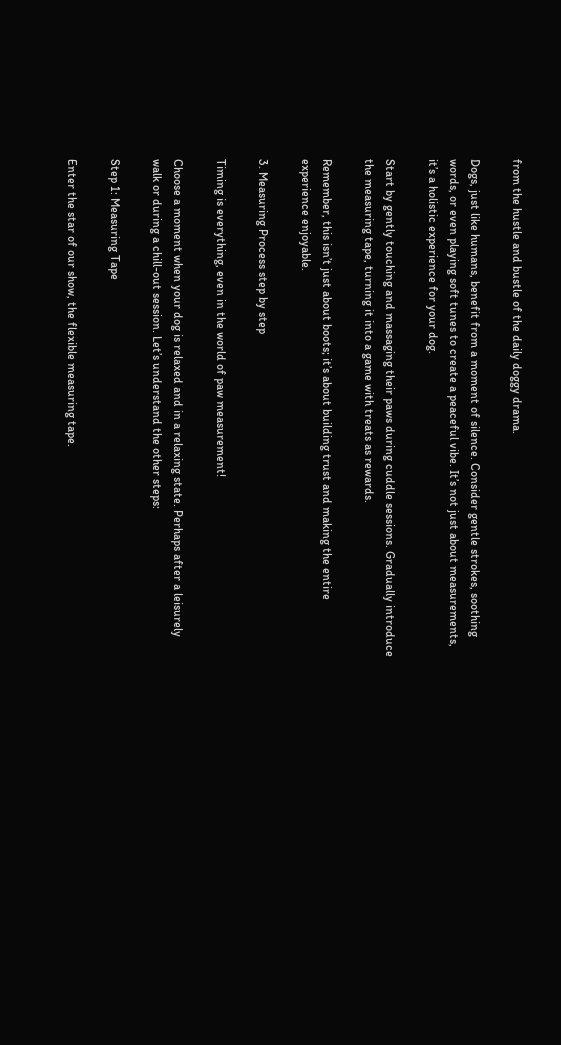from the hustle and bustle of the daily doggy drama.

Dogs, just like humans, benefit from a moment of silence. Consider gentle strokes, soothing words, or even playing soft tunes to create a peaceful vibe. It’s not just about measurements, it’s a holistic experience for your dog.

Start by gently touching and massaging their paws during cuddle sessions. Gradually introduce the measuring tape, turning it into a game with treats as rewards.

Remember, this isn’t just about boots; it’s about building trust and making the entire experience enjoyable.

3. Measuring Process step by step

Timing is everything, even in the world of paw measurement!

Choose a moment when your dog is relaxed and in a relaxing state. Perhaps after a leisurely walk or during a chill-out session. Let’s understand the other steps:

Step 1: Measuring Tape

Enter the star of our show, the flexible measuring tape.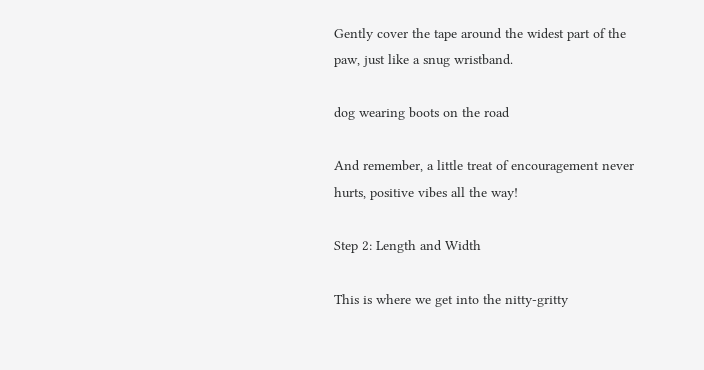Gently cover the tape around the widest part of the paw, just like a snug wristband.

dog wearing boots on the road

And remember, a little treat of encouragement never hurts, positive vibes all the way!

Step 2: Length and Width

This is where we get into the nitty-gritty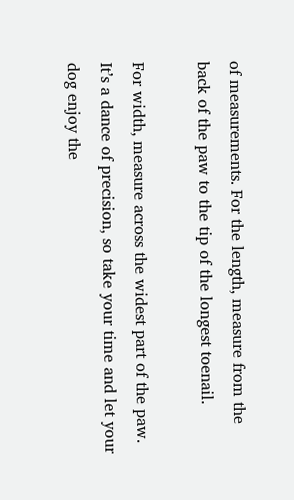of measurements. For the length, measure from the back of the paw to the tip of the longest toenail.

For width, measure across the widest part of the paw. It’s a dance of precision, so take your time and let your dog enjoy the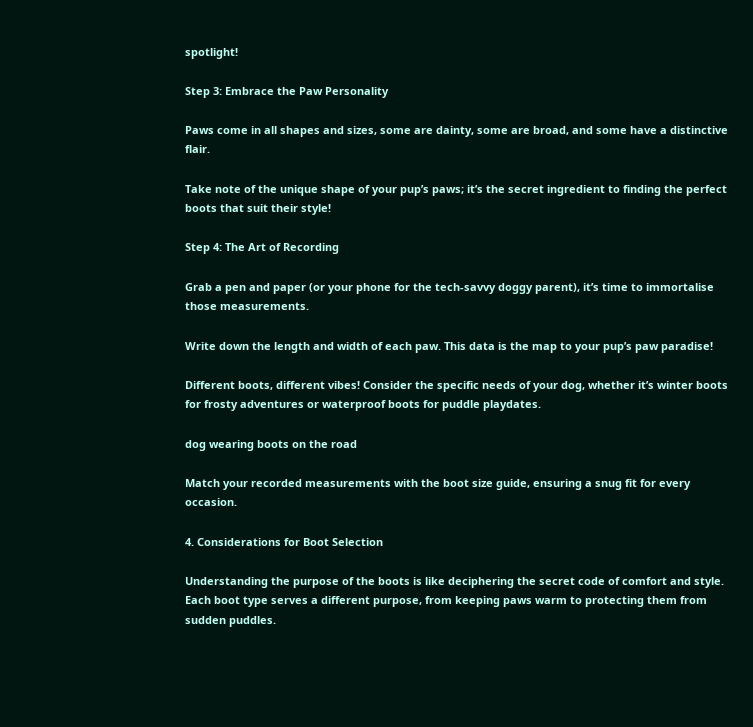spotlight!

Step 3: Embrace the Paw Personality

Paws come in all shapes and sizes, some are dainty, some are broad, and some have a distinctive flair.

Take note of the unique shape of your pup’s paws; it’s the secret ingredient to finding the perfect boots that suit their style!

Step 4: The Art of Recording

Grab a pen and paper (or your phone for the tech-savvy doggy parent), it’s time to immortalise those measurements.

Write down the length and width of each paw. This data is the map to your pup’s paw paradise!

Different boots, different vibes! Consider the specific needs of your dog, whether it’s winter boots for frosty adventures or waterproof boots for puddle playdates.

dog wearing boots on the road

Match your recorded measurements with the boot size guide, ensuring a snug fit for every occasion.

4. Considerations for Boot Selection

Understanding the purpose of the boots is like deciphering the secret code of comfort and style. Each boot type serves a different purpose, from keeping paws warm to protecting them from sudden puddles.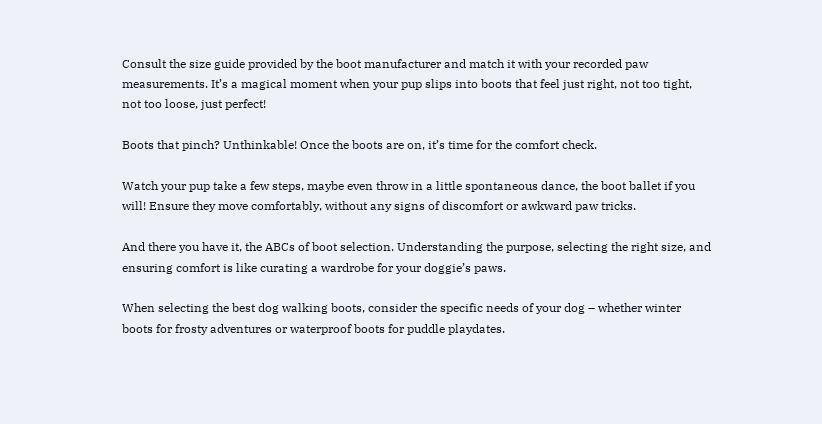Consult the size guide provided by the boot manufacturer and match it with your recorded paw measurements. It’s a magical moment when your pup slips into boots that feel just right, not too tight, not too loose, just perfect!

Boots that pinch? Unthinkable! Once the boots are on, it’s time for the comfort check.

Watch your pup take a few steps, maybe even throw in a little spontaneous dance, the boot ballet if you will! Ensure they move comfortably, without any signs of discomfort or awkward paw tricks.

And there you have it, the ABCs of boot selection. Understanding the purpose, selecting the right size, and ensuring comfort is like curating a wardrobe for your doggie’s paws.

When selecting the best dog walking boots, consider the specific needs of your dog – whether winter boots for frosty adventures or waterproof boots for puddle playdates.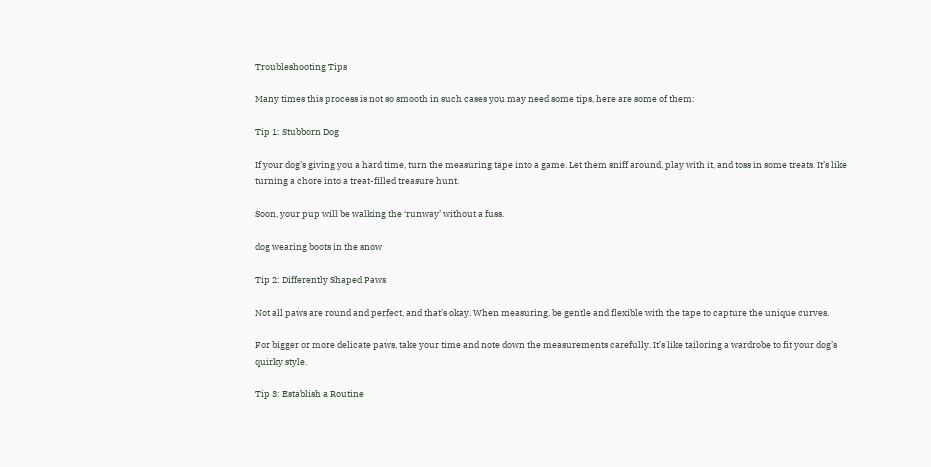Troubleshooting Tips

Many times this process is not so smooth in such cases you may need some tips, here are some of them:

Tip 1: Stubborn Dog

If your dog’s giving you a hard time, turn the measuring tape into a game. Let them sniff around, play with it, and toss in some treats. It’s like turning a chore into a treat-filled treasure hunt.

Soon, your pup will be walking the ‘runway’ without a fuss.

dog wearing boots in the snow

Tip 2: Differently Shaped Paws

Not all paws are round and perfect, and that’s okay. When measuring, be gentle and flexible with the tape to capture the unique curves.

For bigger or more delicate paws, take your time and note down the measurements carefully. It’s like tailoring a wardrobe to fit your dog’s quirky style.

Tip 3: Establish a Routine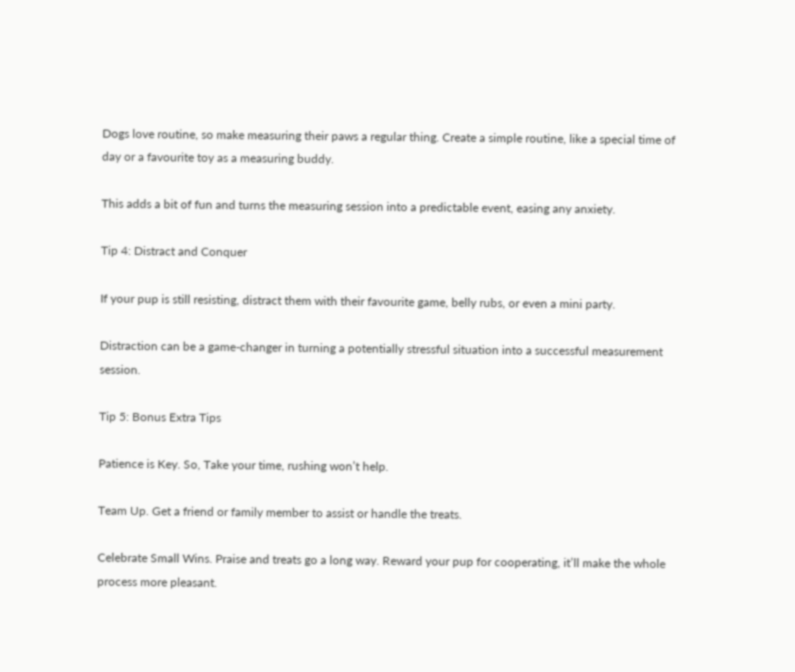Dogs love routine, so make measuring their paws a regular thing. Create a simple routine, like a special time of day or a favourite toy as a measuring buddy.

This adds a bit of fun and turns the measuring session into a predictable event, easing any anxiety.

Tip 4: Distract and Conquer

If your pup is still resisting, distract them with their favourite game, belly rubs, or even a mini party.

Distraction can be a game-changer in turning a potentially stressful situation into a successful measurement session.

Tip 5: Bonus Extra Tips

Patience is Key. So, Take your time, rushing won’t help.

Team Up. Get a friend or family member to assist or handle the treats.

Celebrate Small Wins. Praise and treats go a long way. Reward your pup for cooperating, it’ll make the whole process more pleasant.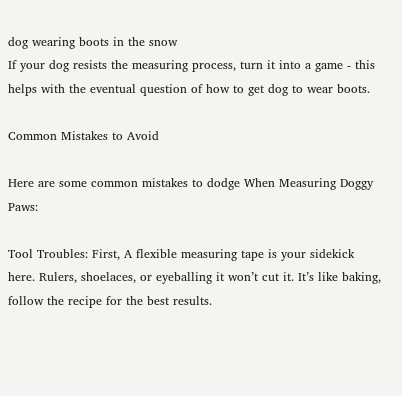dog wearing boots in the snow
If your dog resists the measuring process, turn it into a game - this helps with the eventual question of how to get dog to wear boots.

Common Mistakes to Avoid

Here are some common mistakes to dodge When Measuring Doggy Paws:

Tool Troubles: First, A flexible measuring tape is your sidekick here. Rulers, shoelaces, or eyeballing it won’t cut it. It’s like baking, follow the recipe for the best results.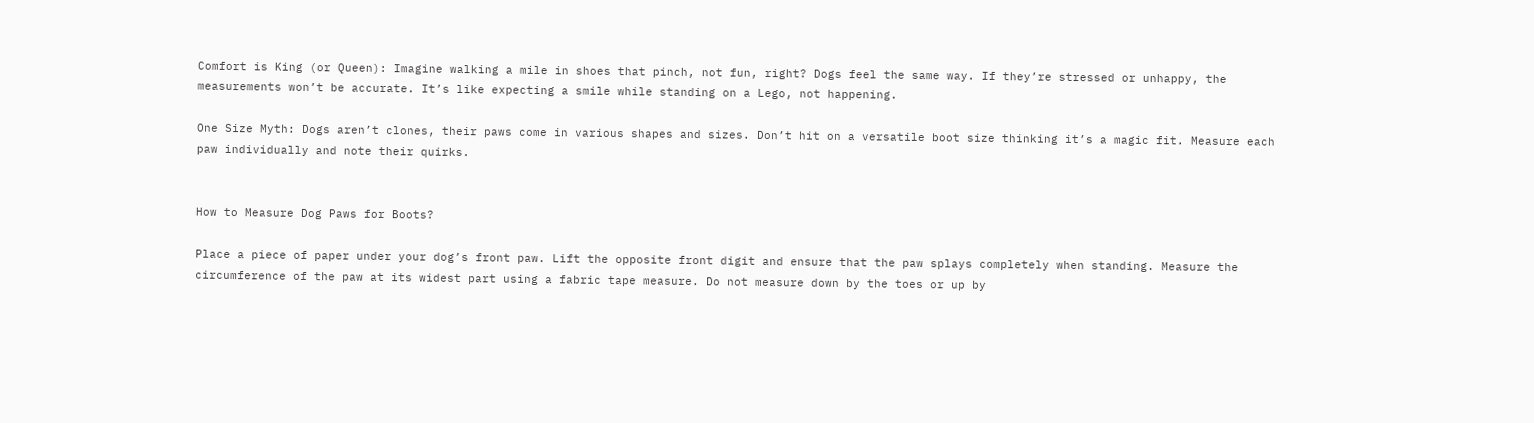Comfort is King (or Queen): Imagine walking a mile in shoes that pinch, not fun, right? Dogs feel the same way. If they’re stressed or unhappy, the measurements won’t be accurate. It’s like expecting a smile while standing on a Lego, not happening.

One Size Myth: Dogs aren’t clones, their paws come in various shapes and sizes. Don’t hit on a versatile boot size thinking it’s a magic fit. Measure each paw individually and note their quirks.


How to Measure Dog Paws for Boots?

Place a piece of paper under your dog’s front paw. Lift the opposite front digit and ensure that the paw splays completely when standing. Measure the circumference of the paw at its widest part using a fabric tape measure. Do not measure down by the toes or up by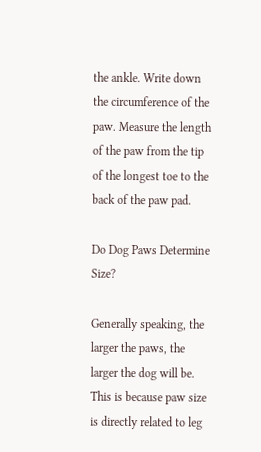the ankle. Write down the circumference of the paw. Measure the length of the paw from the tip of the longest toe to the back of the paw pad.

Do Dog Paws Determine Size?

Generally speaking, the larger the paws, the larger the dog will be. This is because paw size is directly related to leg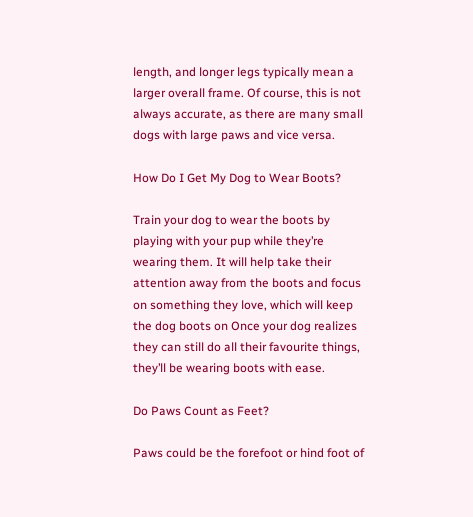length, and longer legs typically mean a larger overall frame. Of course, this is not always accurate, as there are many small dogs with large paws and vice versa.

How Do I Get My Dog to Wear Boots?

Train your dog to wear the boots by playing with your pup while they’re wearing them. It will help take their attention away from the boots and focus on something they love, which will keep the dog boots on Once your dog realizes they can still do all their favourite things, they’ll be wearing boots with ease.

Do Paws Count as Feet?

Paws could be the forefoot or hind foot of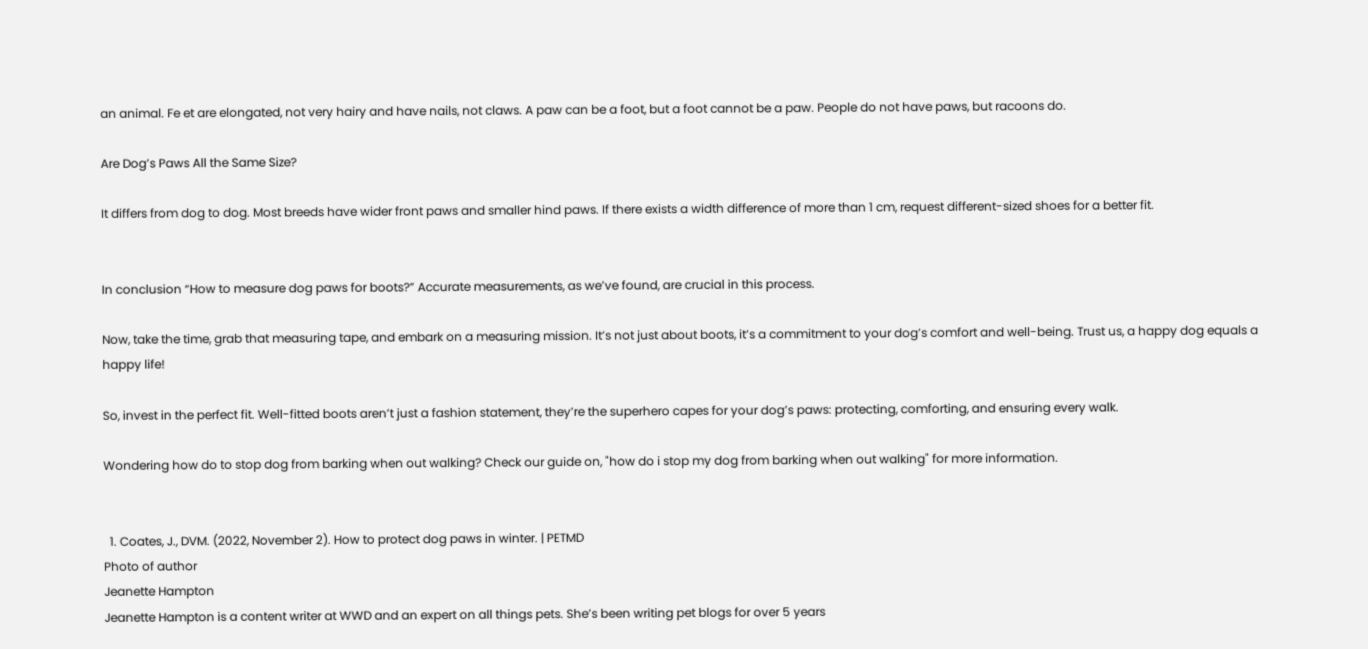an animal. Fe et are elongated, not very hairy and have nails, not claws. A paw can be a foot, but a foot cannot be a paw. People do not have paws, but racoons do.

Are Dog’s Paws All the Same Size?

It differs from dog to dog. Most breeds have wider front paws and smaller hind paws. If there exists a width difference of more than 1 cm, request different-sized shoes for a better fit.


In conclusion “How to measure dog paws for boots?” Accurate measurements, as we’ve found, are crucial in this process.

Now, take the time, grab that measuring tape, and embark on a measuring mission. It’s not just about boots, it’s a commitment to your dog’s comfort and well-being. Trust us, a happy dog equals a happy life!

So, invest in the perfect fit. Well-fitted boots aren’t just a fashion statement, they’re the superhero capes for your dog’s paws: protecting, comforting, and ensuring every walk.

Wondering how do to stop dog from barking when out walking? Check our guide on, "how do i stop my dog from barking when out walking" for more information.


  1. Coates, J., DVM. (2022, November 2). How to protect dog paws in winter. | PETMD
Photo of author
Jeanette Hampton
Jeanette Hampton is a content writer at WWD and an expert on all things pets. She’s been writing pet blogs for over 5 years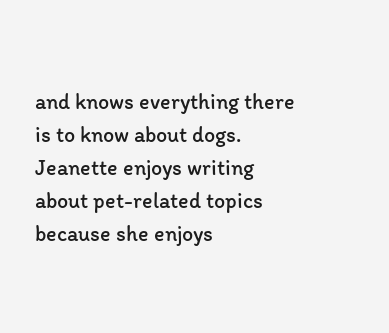and knows everything there is to know about dogs. Jeanette enjoys writing about pet-related topics because she enjoys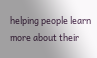helping people learn more about their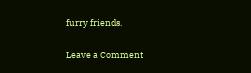furry friends.

Leave a Comment